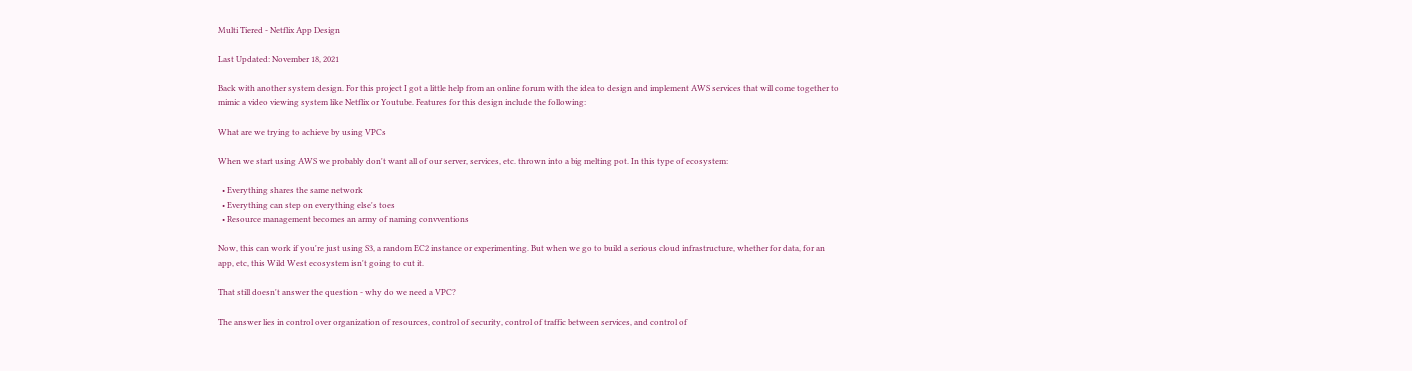Multi Tiered - Netflix App Design

Last Updated: November 18, 2021

Back with another system design. For this project I got a little help from an online forum with the idea to design and implement AWS services that will come together to mimic a video viewing system like Netflix or Youtube. Features for this design include the following:

What are we trying to achieve by using VPCs

When we start using AWS we probably don't want all of our server, services, etc. thrown into a big melting pot. In this type of ecosystem:

  • Everything shares the same network
  • Everything can step on everything else's toes
  • Resource management becomes an army of naming convventions

Now, this can work if you're just using S3, a random EC2 instance or experimenting. But when we go to build a serious cloud infrastructure, whether for data, for an app, etc, this Wild West ecosystem isn't going to cut it.

That still doesn't answer the question - why do we need a VPC?

The answer lies in control over organization of resources, control of security, control of traffic between services, and control of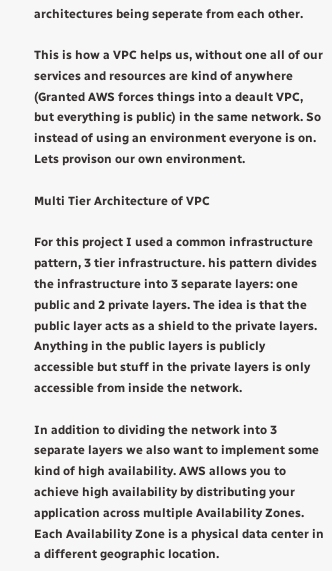architectures being seperate from each other.

This is how a VPC helps us, without one all of our services and resources are kind of anywhere (Granted AWS forces things into a deault VPC, but everything is public) in the same network. So instead of using an environment everyone is on. Lets provison our own environment.

Multi Tier Architecture of VPC

For this project I used a common infrastructure pattern, 3 tier infrastructure. his pattern divides the infrastructure into 3 separate layers: one public and 2 private layers. The idea is that the public layer acts as a shield to the private layers. Anything in the public layers is publicly accessible but stuff in the private layers is only accessible from inside the network.

In addition to dividing the network into 3 separate layers we also want to implement some kind of high availability. AWS allows you to achieve high availability by distributing your application across multiple Availability Zones. Each Availability Zone is a physical data center in a different geographic location.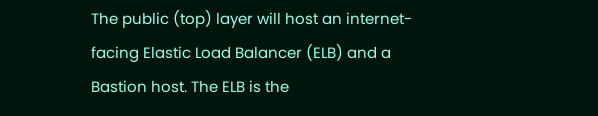The public (top) layer will host an internet-facing Elastic Load Balancer (ELB) and a Bastion host. The ELB is the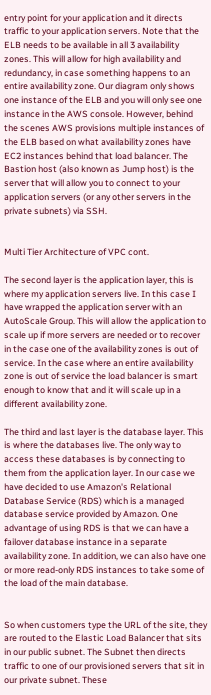entry point for your application and it directs traffic to your application servers. Note that the ELB needs to be available in all 3 availability zones. This will allow for high availability and redundancy, in case something happens to an entire availability zone. Our diagram only shows one instance of the ELB and you will only see one instance in the AWS console. However, behind the scenes AWS provisions multiple instances of the ELB based on what availability zones have EC2 instances behind that load balancer. The Bastion host (also known as Jump host) is the server that will allow you to connect to your application servers (or any other servers in the private subnets) via SSH.


Multi Tier Architecture of VPC cont.

The second layer is the application layer, this is where my application servers live. In this case I have wrapped the application server with an AutoScale Group. This will allow the application to scale up if more servers are needed or to recover in the case one of the availability zones is out of service. In the case where an entire availability zone is out of service the load balancer is smart enough to know that and it will scale up in a different availability zone.

The third and last layer is the database layer. This is where the databases live. The only way to access these databases is by connecting to them from the application layer. In our case we have decided to use Amazon's Relational Database Service (RDS) which is a managed database service provided by Amazon. One advantage of using RDS is that we can have a failover database instance in a separate availability zone. In addition, we can also have one or more read-only RDS instances to take some of the load of the main database.


So when customers type the URL of the site, they are routed to the Elastic Load Balancer that sits in our public subnet. The Subnet then directs traffic to one of our provisioned servers that sit in our private subnet. These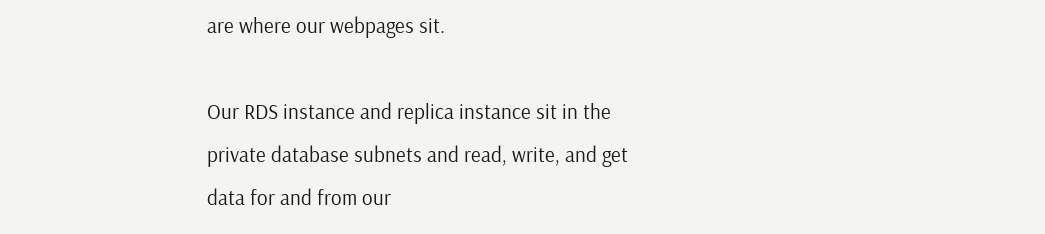are where our webpages sit.

Our RDS instance and replica instance sit in the private database subnets and read, write, and get data for and from our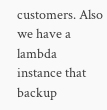customers. Also we have a lambda instance that backup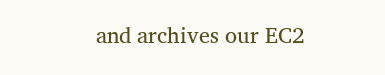and archives our EC2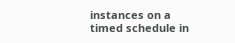instances on a timed schedule in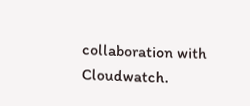collaboration with Cloudwatch.